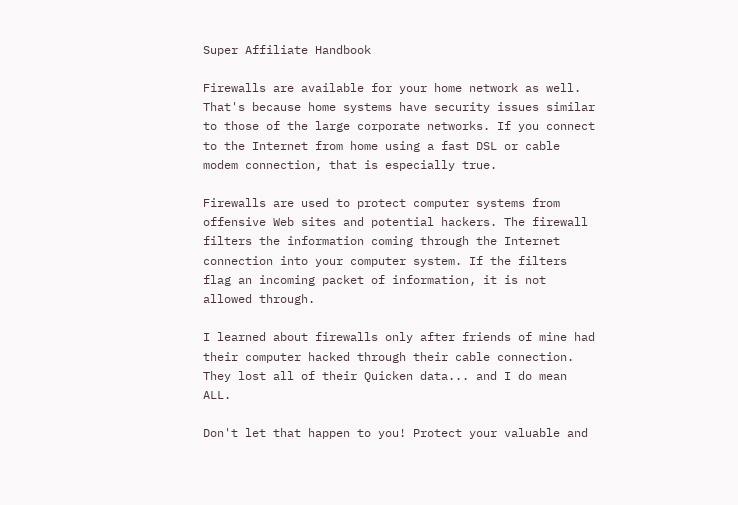Super Affiliate Handbook

Firewalls are available for your home network as well. That's because home systems have security issues similar to those of the large corporate networks. If you connect to the Internet from home using a fast DSL or cable modem connection, that is especially true.

Firewalls are used to protect computer systems from offensive Web sites and potential hackers. The firewall filters the information coming through the Internet connection into your computer system. If the filters flag an incoming packet of information, it is not allowed through.

I learned about firewalls only after friends of mine had their computer hacked through their cable connection. They lost all of their Quicken data... and I do mean ALL.

Don't let that happen to you! Protect your valuable and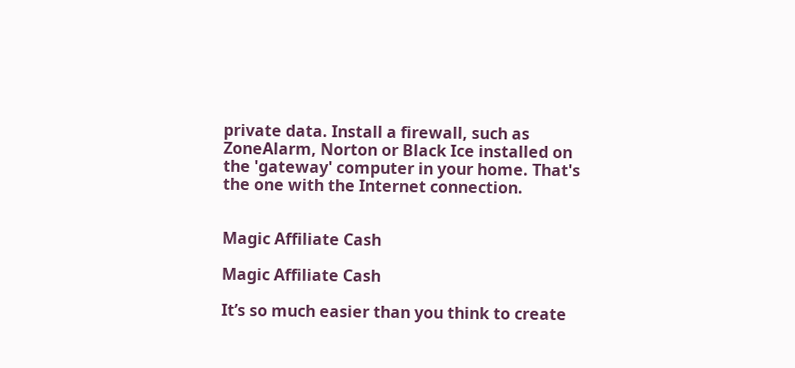private data. Install a firewall, such as ZoneAlarm, Norton or Black Ice installed on the 'gateway' computer in your home. That's the one with the Internet connection.


Magic Affiliate Cash

Magic Affiliate Cash

It’s so much easier than you think to create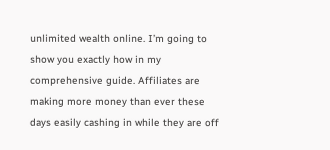unlimited wealth online. I’m going to show you exactly how in my comprehensive guide. Affiliates are making more money than ever these days easily cashing in while they are off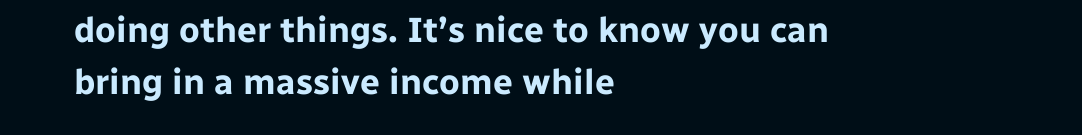doing other things. It’s nice to know you can bring in a massive income while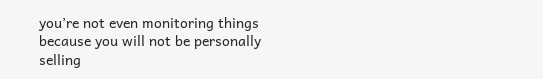you’re not even monitoring things because you will not be personally selling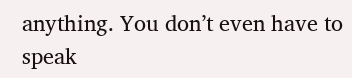anything. You don’t even have to speak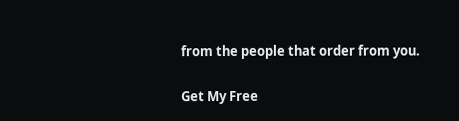from the people that order from you.

Get My Free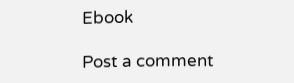Ebook

Post a comment